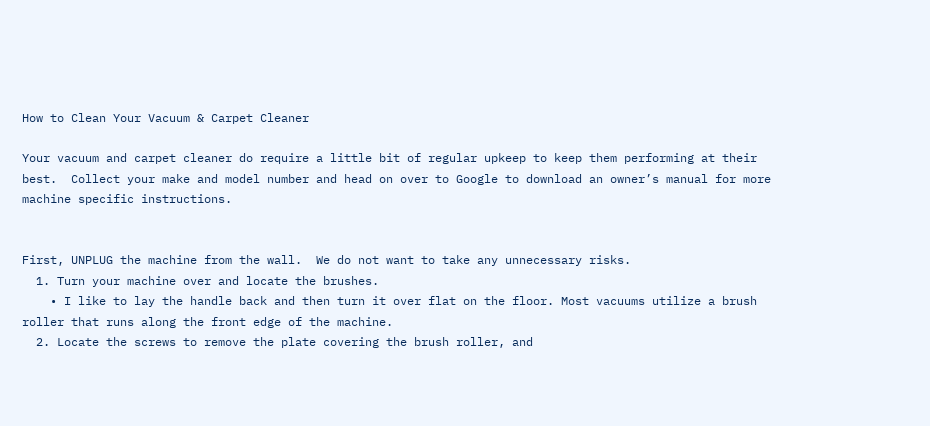How to Clean Your Vacuum & Carpet Cleaner

Your vacuum and carpet cleaner do require a little bit of regular upkeep to keep them performing at their best.  Collect your make and model number and head on over to Google to download an owner’s manual for more machine specific instructions.


First, UNPLUG the machine from the wall.  We do not want to take any unnecessary risks.
  1. Turn your machine over and locate the brushes.
    • I like to lay the handle back and then turn it over flat on the floor. Most vacuums utilize a brush roller that runs along the front edge of the machine.
  2. Locate the screws to remove the plate covering the brush roller, and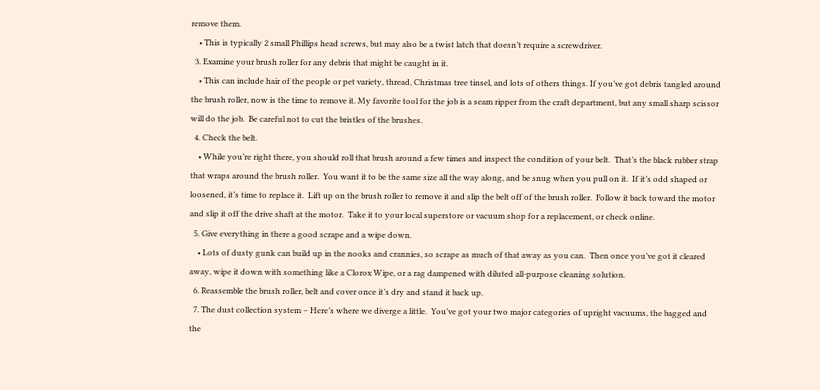remove them.
    • This is typically 2 small Phillips head screws, but may also be a twist latch that doesn’t require a screwdriver.
  3. Examine your brush roller for any debris that might be caught in it.
    • This can include hair of the people or pet variety, thread, Christmas tree tinsel, and lots of others things. If you’ve got debris tangled around the brush roller, now is the time to remove it. My favorite tool for the job is a seam ripper from the craft department, but any small sharp scissor will do the job.  Be careful not to cut the bristles of the brushes.
  4. Check the belt.
    • While you’re right there, you should roll that brush around a few times and inspect the condition of your belt.  That’s the black rubber strap that wraps around the brush roller.  You want it to be the same size all the way along, and be snug when you pull on it.  If it’s odd shaped or loosened, it’s time to replace it.  Lift up on the brush roller to remove it and slip the belt off of the brush roller.  Follow it back toward the motor and slip it off the drive shaft at the motor.  Take it to your local superstore or vacuum shop for a replacement, or check online.
  5. Give everything in there a good scrape and a wipe down.
    • Lots of dusty gunk can build up in the nooks and crannies, so scrape as much of that away as you can.  Then once you’ve got it cleared away, wipe it down with something like a Clorox Wipe, or a rag dampened with diluted all-purpose cleaning solution.
  6. Reassemble the brush roller, belt and cover once it’s dry and stand it back up.
  7. The dust collection system – Here’s where we diverge a little.  You’ve got your two major categories of upright vacuums, the bagged and the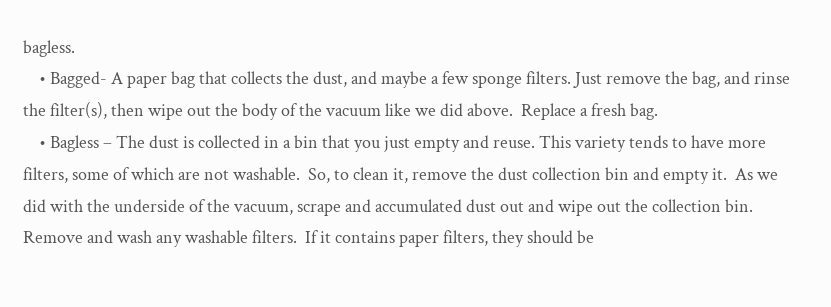bagless.
    • Bagged- A paper bag that collects the dust, and maybe a few sponge filters. Just remove the bag, and rinse the filter(s), then wipe out the body of the vacuum like we did above.  Replace a fresh bag.
    • Bagless – The dust is collected in a bin that you just empty and reuse. This variety tends to have more filters, some of which are not washable.  So, to clean it, remove the dust collection bin and empty it.  As we did with the underside of the vacuum, scrape and accumulated dust out and wipe out the collection bin.  Remove and wash any washable filters.  If it contains paper filters, they should be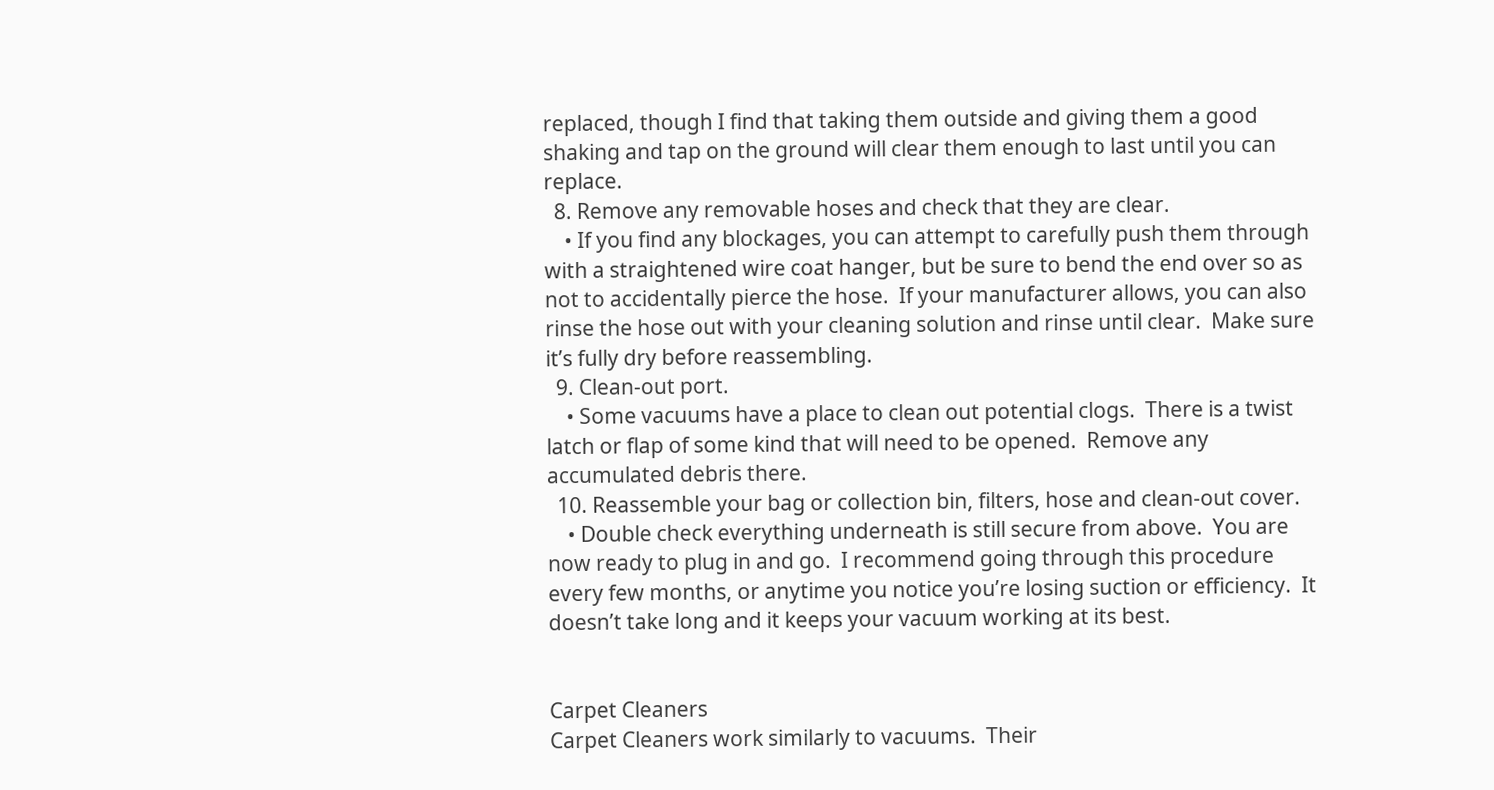replaced, though I find that taking them outside and giving them a good shaking and tap on the ground will clear them enough to last until you can replace.
  8. Remove any removable hoses and check that they are clear.
    • If you find any blockages, you can attempt to carefully push them through with a straightened wire coat hanger, but be sure to bend the end over so as not to accidentally pierce the hose.  If your manufacturer allows, you can also rinse the hose out with your cleaning solution and rinse until clear.  Make sure it’s fully dry before reassembling.
  9. Clean-out port.
    • Some vacuums have a place to clean out potential clogs.  There is a twist latch or flap of some kind that will need to be opened.  Remove any accumulated debris there.
  10. Reassemble your bag or collection bin, filters, hose and clean-out cover.
    • Double check everything underneath is still secure from above.  You are now ready to plug in and go.  I recommend going through this procedure every few months, or anytime you notice you’re losing suction or efficiency.  It doesn’t take long and it keeps your vacuum working at its best.


Carpet Cleaners
Carpet Cleaners work similarly to vacuums.  Their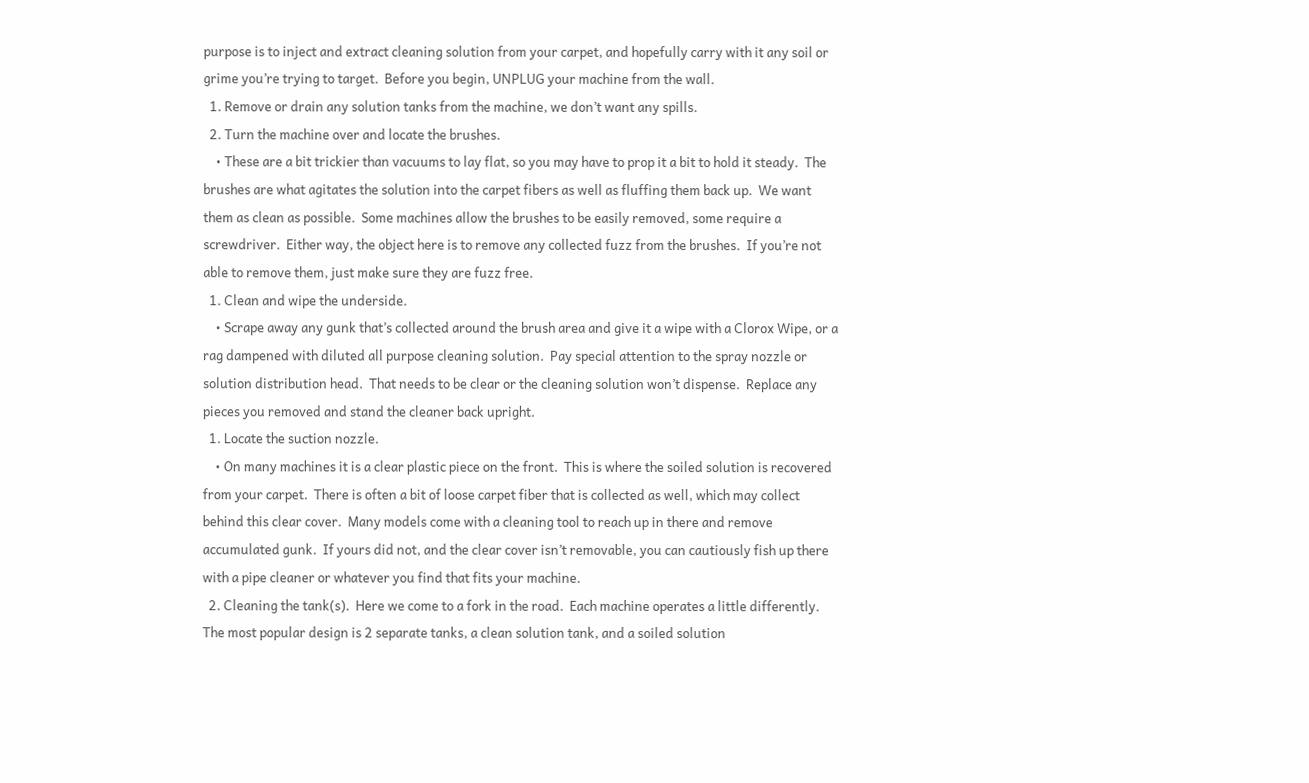purpose is to inject and extract cleaning solution from your carpet, and hopefully carry with it any soil or grime you’re trying to target.  Before you begin, UNPLUG your machine from the wall.
  1. Remove or drain any solution tanks from the machine, we don’t want any spills.
  2. Turn the machine over and locate the brushes.
    • These are a bit trickier than vacuums to lay flat, so you may have to prop it a bit to hold it steady.  The brushes are what agitates the solution into the carpet fibers as well as fluffing them back up.  We want them as clean as possible.  Some machines allow the brushes to be easily removed, some require a screwdriver.  Either way, the object here is to remove any collected fuzz from the brushes.  If you’re not able to remove them, just make sure they are fuzz free.
  1. Clean and wipe the underside.
    • Scrape away any gunk that’s collected around the brush area and give it a wipe with a Clorox Wipe, or a rag dampened with diluted all purpose cleaning solution.  Pay special attention to the spray nozzle or solution distribution head.  That needs to be clear or the cleaning solution won’t dispense.  Replace any pieces you removed and stand the cleaner back upright.
  1. Locate the suction nozzle.
    • On many machines it is a clear plastic piece on the front.  This is where the soiled solution is recovered from your carpet.  There is often a bit of loose carpet fiber that is collected as well, which may collect behind this clear cover.  Many models come with a cleaning tool to reach up in there and remove accumulated gunk.  If yours did not, and the clear cover isn’t removable, you can cautiously fish up there with a pipe cleaner or whatever you find that fits your machine.
  2. Cleaning the tank(s).  Here we come to a fork in the road.  Each machine operates a little differently.  The most popular design is 2 separate tanks, a clean solution tank, and a soiled solution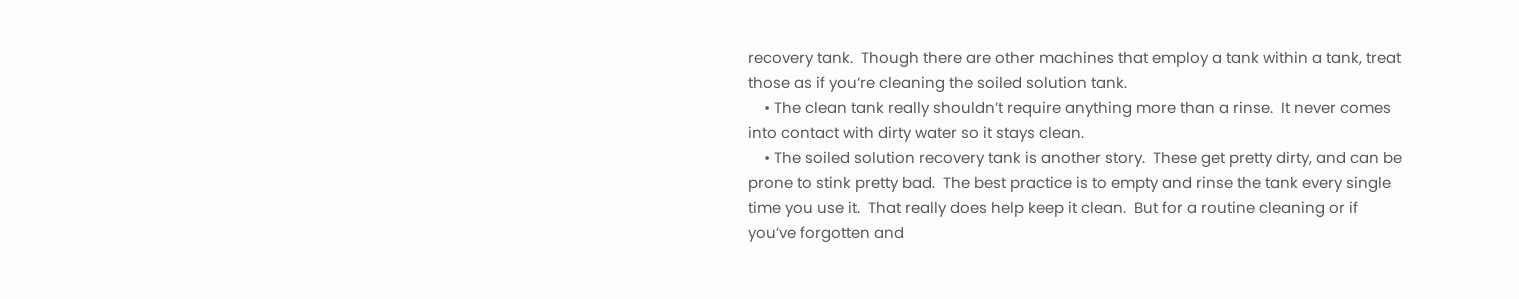recovery tank.  Though there are other machines that employ a tank within a tank, treat those as if you’re cleaning the soiled solution tank.
    • The clean tank really shouldn’t require anything more than a rinse.  It never comes into contact with dirty water so it stays clean.
    • The soiled solution recovery tank is another story.  These get pretty dirty, and can be prone to stink pretty bad.  The best practice is to empty and rinse the tank every single time you use it.  That really does help keep it clean.  But for a routine cleaning or if you’ve forgotten and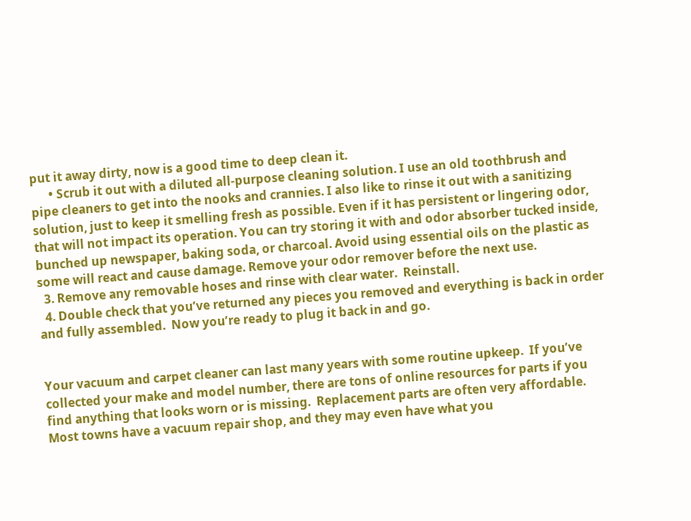put it away dirty, now is a good time to deep clean it.
      • Scrub it out with a diluted all-purpose cleaning solution. I use an old toothbrush and pipe cleaners to get into the nooks and crannies. I also like to rinse it out with a sanitizing solution, just to keep it smelling fresh as possible. Even if it has persistent or lingering odor, that will not impact its operation. You can try storing it with and odor absorber tucked inside, bunched up newspaper, baking soda, or charcoal. Avoid using essential oils on the plastic as some will react and cause damage. Remove your odor remover before the next use.
  3. Remove any removable hoses and rinse with clear water.  Reinstall.
  4. Double check that you’ve returned any pieces you removed and everything is back in order and fully assembled.  Now you’re ready to plug it back in and go.


Your vacuum and carpet cleaner can last many years with some routine upkeep.  If you’ve collected your make and model number, there are tons of online resources for parts if you find anything that looks worn or is missing.  Replacement parts are often very affordable.  Most towns have a vacuum repair shop, and they may even have what you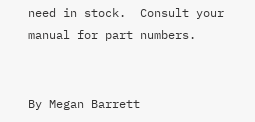need in stock.  Consult your manual for part numbers.


By Megan Barrett